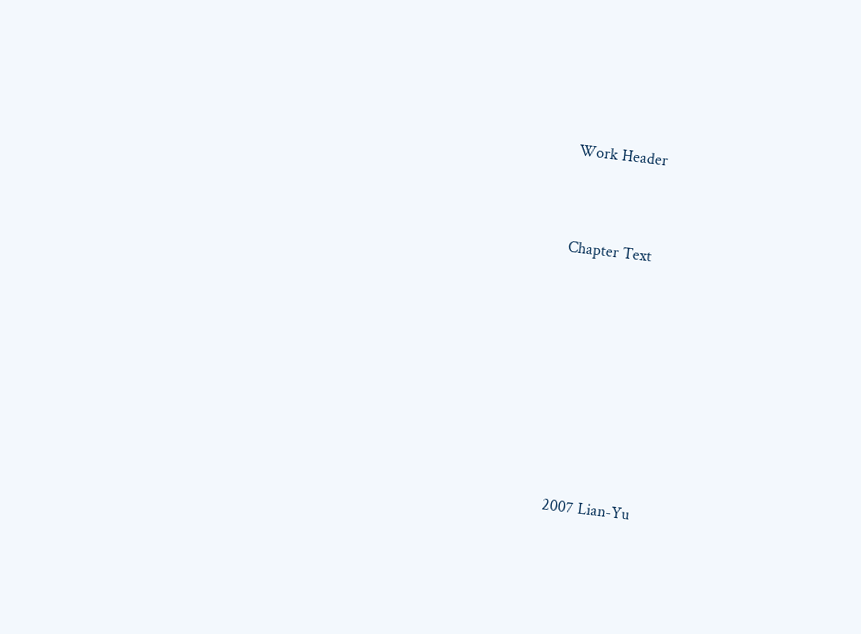Work Header


Chapter Text







 2007 Lian-Yu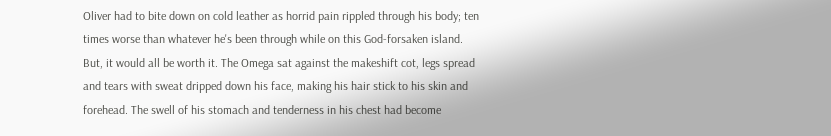Oliver had to bite down on cold leather as horrid pain rippled through his body; ten times worse than whatever he's been through while on this God-forsaken island. But, it would all be worth it. The Omega sat against the makeshift cot, legs spread and tears with sweat dripped down his face, making his hair stick to his skin and forehead. The swell of his stomach and tenderness in his chest had become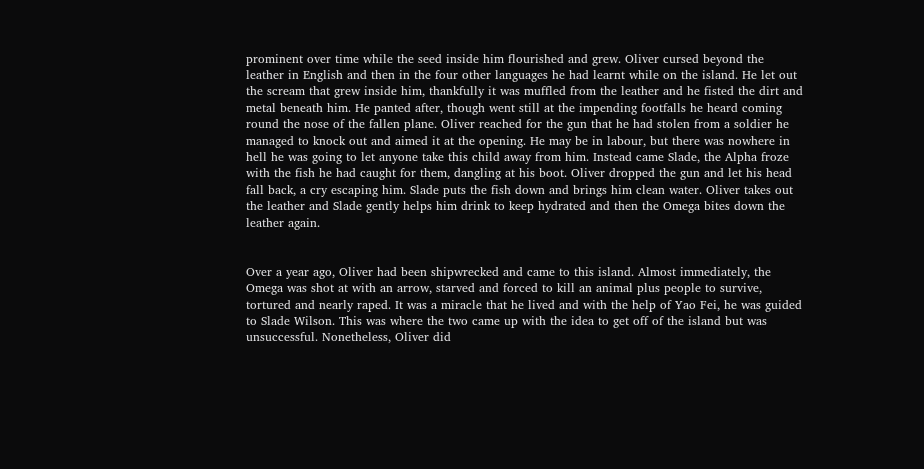prominent over time while the seed inside him flourished and grew. Oliver cursed beyond the leather in English and then in the four other languages he had learnt while on the island. He let out the scream that grew inside him, thankfully it was muffled from the leather and he fisted the dirt and metal beneath him. He panted after, though went still at the impending footfalls he heard coming round the nose of the fallen plane. Oliver reached for the gun that he had stolen from a soldier he managed to knock out and aimed it at the opening. He may be in labour, but there was nowhere in hell he was going to let anyone take this child away from him. Instead came Slade, the Alpha froze with the fish he had caught for them, dangling at his boot. Oliver dropped the gun and let his head fall back, a cry escaping him. Slade puts the fish down and brings him clean water. Oliver takes out the leather and Slade gently helps him drink to keep hydrated and then the Omega bites down the leather again.


Over a year ago, Oliver had been shipwrecked and came to this island. Almost immediately, the Omega was shot at with an arrow, starved and forced to kill an animal plus people to survive, tortured and nearly raped. It was a miracle that he lived and with the help of Yao Fei, he was guided to Slade Wilson. This was where the two came up with the idea to get off of the island but was unsuccessful. Nonetheless, Oliver did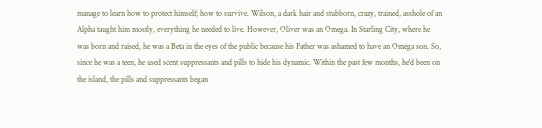manage to learn how to protect himself; how to survive. Wilson, a dark hair and stubborn, crazy, trained, asshole of an Alpha taught him mostly, everything he needed to live. However, Oliver was an Omega. In Starling City, where he was born and raised, he was a Beta in the eyes of the public because his Father was ashamed to have an Omega son. So, since he was a teen, he used scent suppressants and pills to hide his dynamic. Within the past few months, he'd been on the island, the pills and suppressants began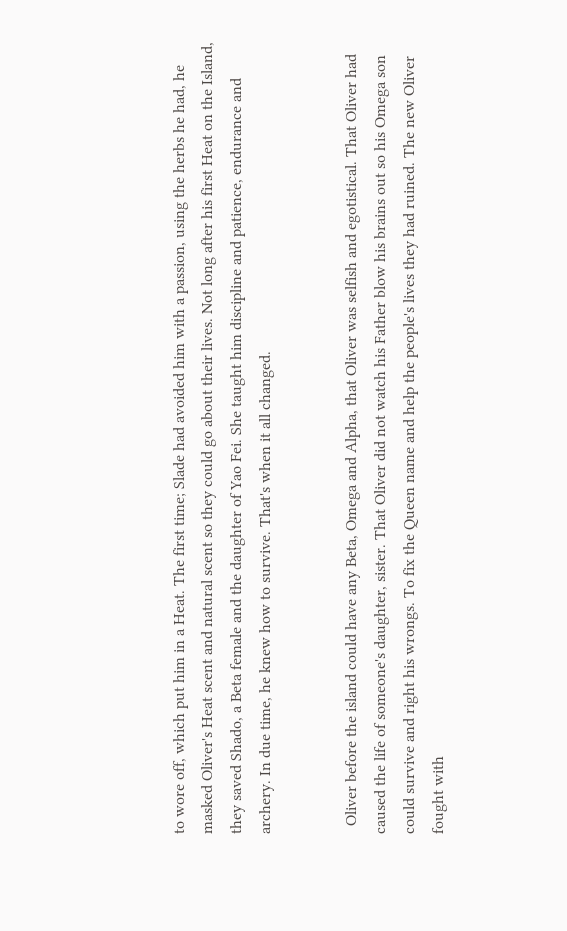to wore off, which put him in a Heat. The first time; Slade had avoided him with a passion, using the herbs he had, he masked Oliver's Heat scent and natural scent so they could go about their lives. Not long after his first Heat on the Island, they saved Shado, a Beta female and the daughter of Yao Fei. She taught him discipline and patience, endurance and archery. In due time, he knew how to survive. That's when it all changed.


  Oliver before the island could have any Beta, Omega and Alpha, that Oliver was selfish and egotistical. That Oliver had caused the life of someone's daughter, sister. That Oliver did not watch his Father blow his brains out so his Omega son could survive and right his wrongs. To fix the Queen name and help the people's lives they had ruined. The new Oliver fought with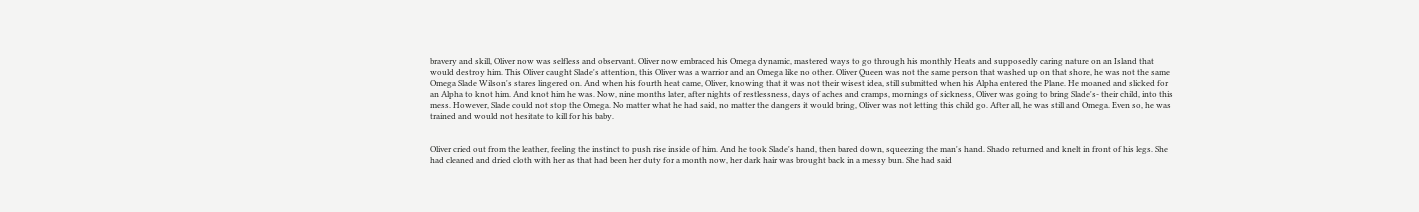bravery and skill, Oliver now was selfless and observant. Oliver now embraced his Omega dynamic, mastered ways to go through his monthly Heats and supposedly caring nature on an Island that would destroy him. This Oliver caught Slade's attention, this Oliver was a warrior and an Omega like no other. Oliver Queen was not the same person that washed up on that shore, he was not the same Omega Slade Wilson's stares lingered on. And when his fourth heat came, Oliver, knowing that it was not their wisest idea, still submitted when his Alpha entered the Plane. He moaned and slicked for an Alpha to knot him. And knot him he was. Now, nine months later, after nights of restlessness, days of aches and cramps, mornings of sickness, Oliver was going to bring Slade's- their child, into this mess. However, Slade could not stop the Omega. No matter what he had said, no matter the dangers it would bring, Oliver was not letting this child go. After all, he was still and Omega. Even so, he was trained and would not hesitate to kill for his baby.


Oliver cried out from the leather, feeling the instinct to push rise inside of him. And he took Slade's hand, then bared down, squeezing the man's hand. Shado returned and knelt in front of his legs. She had cleaned and dried cloth with her as that had been her duty for a month now, her dark hair was brought back in a messy bun. She had said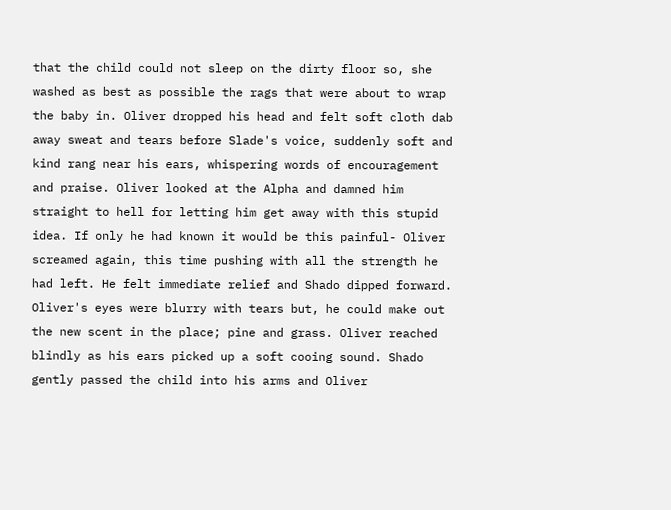that the child could not sleep on the dirty floor so, she washed as best as possible the rags that were about to wrap the baby in. Oliver dropped his head and felt soft cloth dab away sweat and tears before Slade's voice, suddenly soft and kind rang near his ears, whispering words of encouragement and praise. Oliver looked at the Alpha and damned him straight to hell for letting him get away with this stupid idea. If only he had known it would be this painful- Oliver screamed again, this time pushing with all the strength he had left. He felt immediate relief and Shado dipped forward. Oliver's eyes were blurry with tears but, he could make out the new scent in the place; pine and grass. Oliver reached blindly as his ears picked up a soft cooing sound. Shado gently passed the child into his arms and Oliver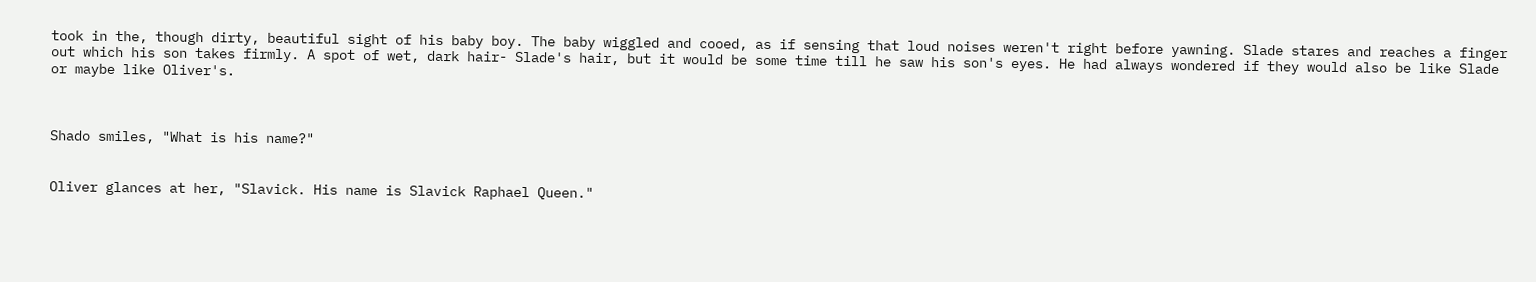took in the, though dirty, beautiful sight of his baby boy. The baby wiggled and cooed, as if sensing that loud noises weren't right before yawning. Slade stares and reaches a finger out which his son takes firmly. A spot of wet, dark hair- Slade's hair, but it would be some time till he saw his son's eyes. He had always wondered if they would also be like Slade or maybe like Oliver's.



Shado smiles, "What is his name?"


Oliver glances at her, "Slavick. His name is Slavick Raphael Queen."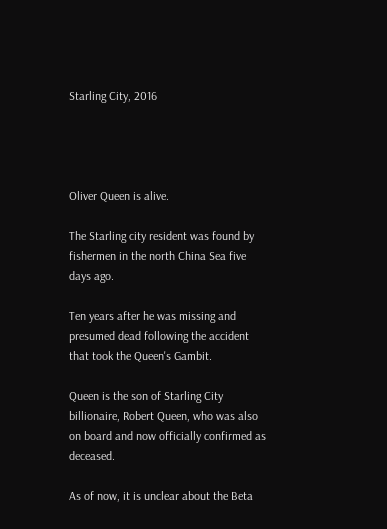Starling City, 2016




Oliver Queen is alive.

The Starling city resident was found by fishermen in the north China Sea five days ago.

Ten years after he was missing and presumed dead following the accident that took the Queen's Gambit.

Queen is the son of Starling City billionaire, Robert Queen, who was also on board and now officially confirmed as deceased.

As of now, it is unclear about the Beta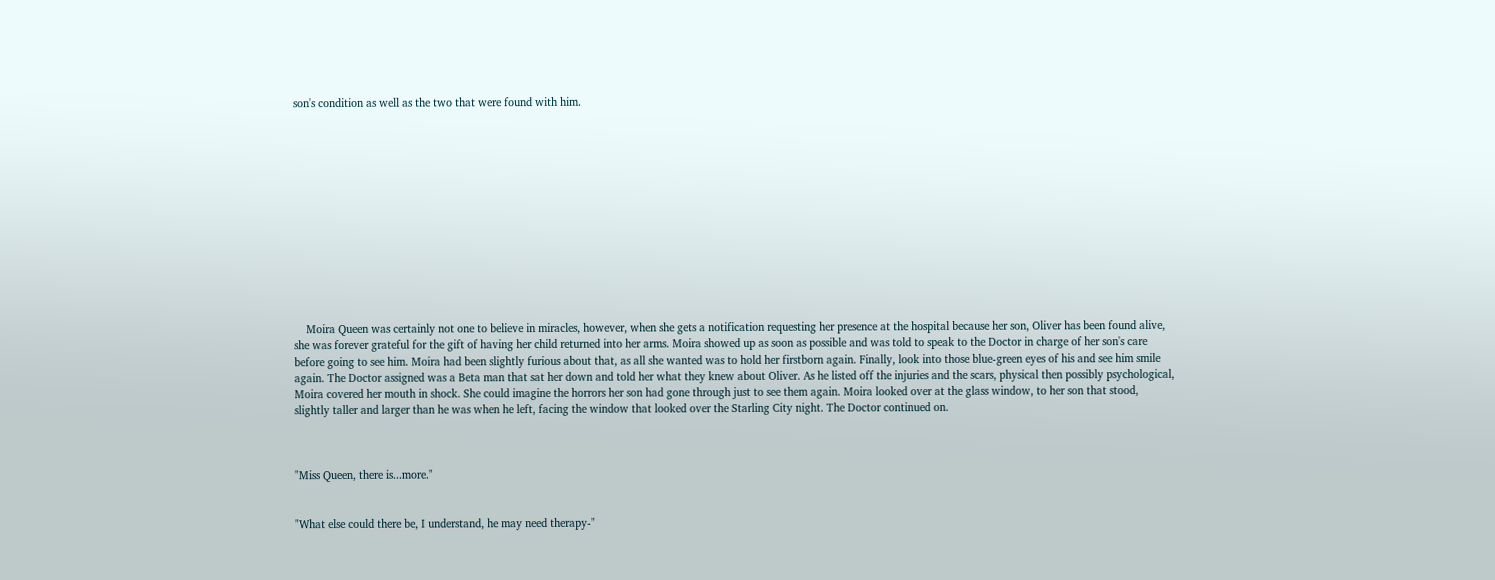son's condition as well as the two that were found with him.













    Moira Queen was certainly not one to believe in miracles, however, when she gets a notification requesting her presence at the hospital because her son, Oliver has been found alive, she was forever grateful for the gift of having her child returned into her arms. Moira showed up as soon as possible and was told to speak to the Doctor in charge of her son's care before going to see him. Moira had been slightly furious about that, as all she wanted was to hold her firstborn again. Finally, look into those blue-green eyes of his and see him smile again. The Doctor assigned was a Beta man that sat her down and told her what they knew about Oliver. As he listed off the injuries and the scars, physical then possibly psychological, Moira covered her mouth in shock. She could imagine the horrors her son had gone through just to see them again. Moira looked over at the glass window, to her son that stood, slightly taller and larger than he was when he left, facing the window that looked over the Starling City night. The Doctor continued on.



"Miss Queen, there is...more."


"What else could there be, I understand, he may need therapy-"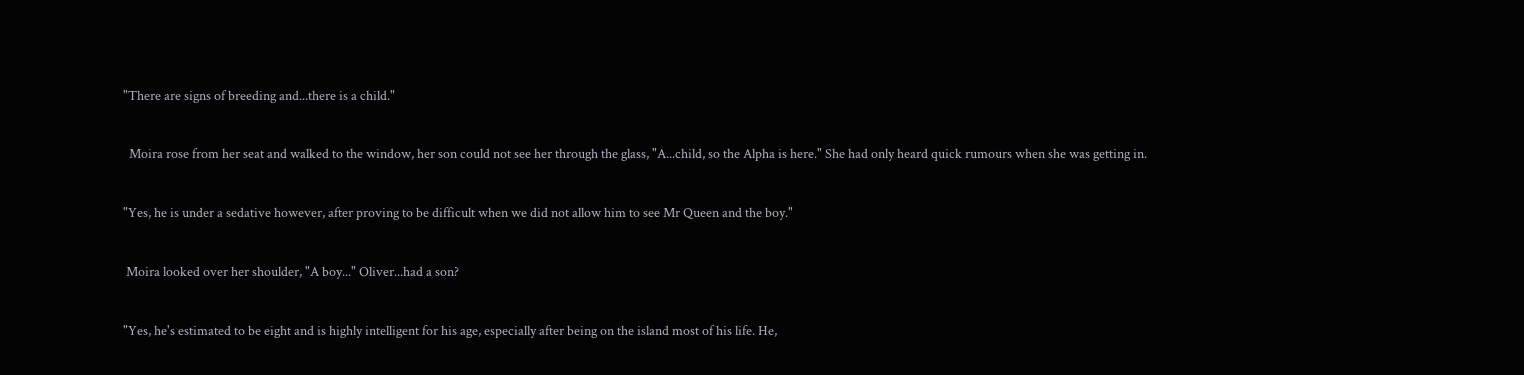"There are signs of breeding and...there is a child."


  Moira rose from her seat and walked to the window, her son could not see her through the glass, "A...child, so the Alpha is here." She had only heard quick rumours when she was getting in.


"Yes, he is under a sedative however, after proving to be difficult when we did not allow him to see Mr Queen and the boy."


 Moira looked over her shoulder, "A boy..." Oliver...had a son?


"Yes, he's estimated to be eight and is highly intelligent for his age, especially after being on the island most of his life. He,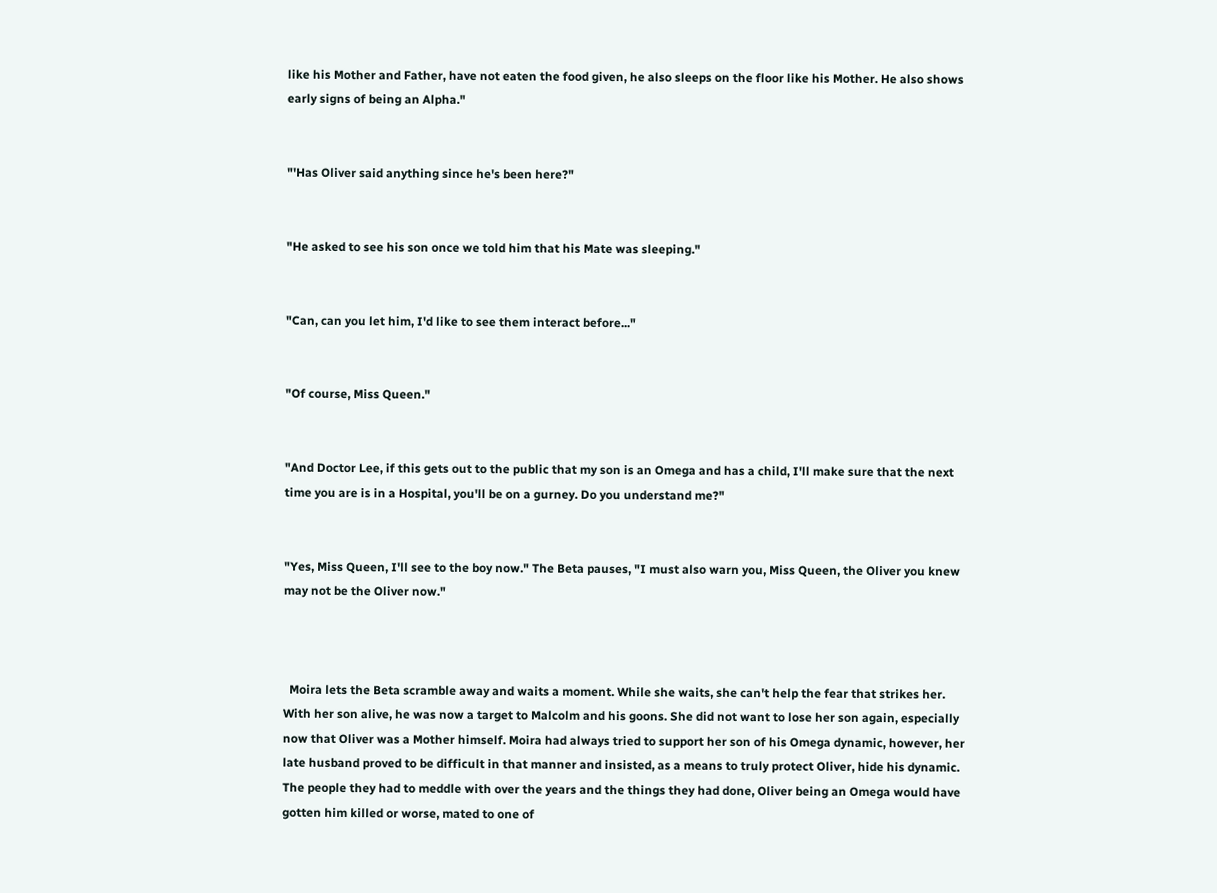like his Mother and Father, have not eaten the food given, he also sleeps on the floor like his Mother. He also shows early signs of being an Alpha."


"'Has Oliver said anything since he's been here?"


"He asked to see his son once we told him that his Mate was sleeping."


"Can, can you let him, I'd like to see them interact before..."


"Of course, Miss Queen."


"And Doctor Lee, if this gets out to the public that my son is an Omega and has a child, I'll make sure that the next time you are is in a Hospital, you'll be on a gurney. Do you understand me?"


"Yes, Miss Queen, I'll see to the boy now." The Beta pauses, "I must also warn you, Miss Queen, the Oliver you knew may not be the Oliver now."



  Moira lets the Beta scramble away and waits a moment. While she waits, she can't help the fear that strikes her. With her son alive, he was now a target to Malcolm and his goons. She did not want to lose her son again, especially now that Oliver was a Mother himself. Moira had always tried to support her son of his Omega dynamic, however, her late husband proved to be difficult in that manner and insisted, as a means to truly protect Oliver, hide his dynamic. The people they had to meddle with over the years and the things they had done, Oliver being an Omega would have gotten him killed or worse, mated to one of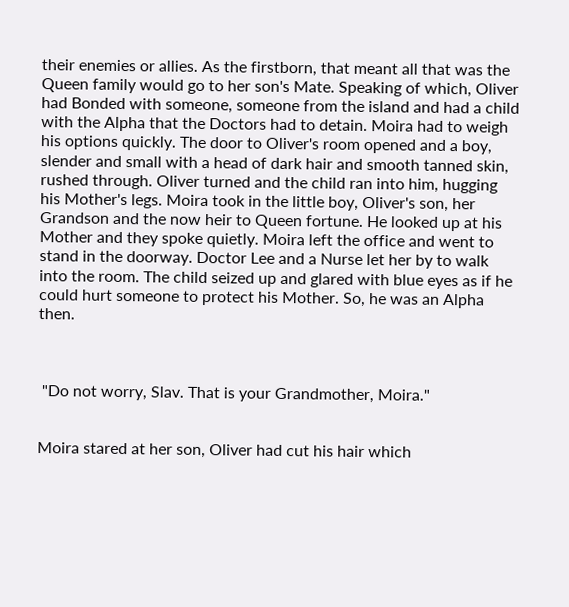their enemies or allies. As the firstborn, that meant all that was the Queen family would go to her son's Mate. Speaking of which, Oliver had Bonded with someone, someone from the island and had a child with the Alpha that the Doctors had to detain. Moira had to weigh his options quickly. The door to Oliver's room opened and a boy, slender and small with a head of dark hair and smooth tanned skin, rushed through. Oliver turned and the child ran into him, hugging his Mother's legs. Moira took in the little boy, Oliver's son, her Grandson and the now heir to Queen fortune. He looked up at his Mother and they spoke quietly. Moira left the office and went to stand in the doorway. Doctor Lee and a Nurse let her by to walk into the room. The child seized up and glared with blue eyes as if he could hurt someone to protect his Mother. So, he was an Alpha then.



 "Do not worry, Slav. That is your Grandmother, Moira."


Moira stared at her son, Oliver had cut his hair which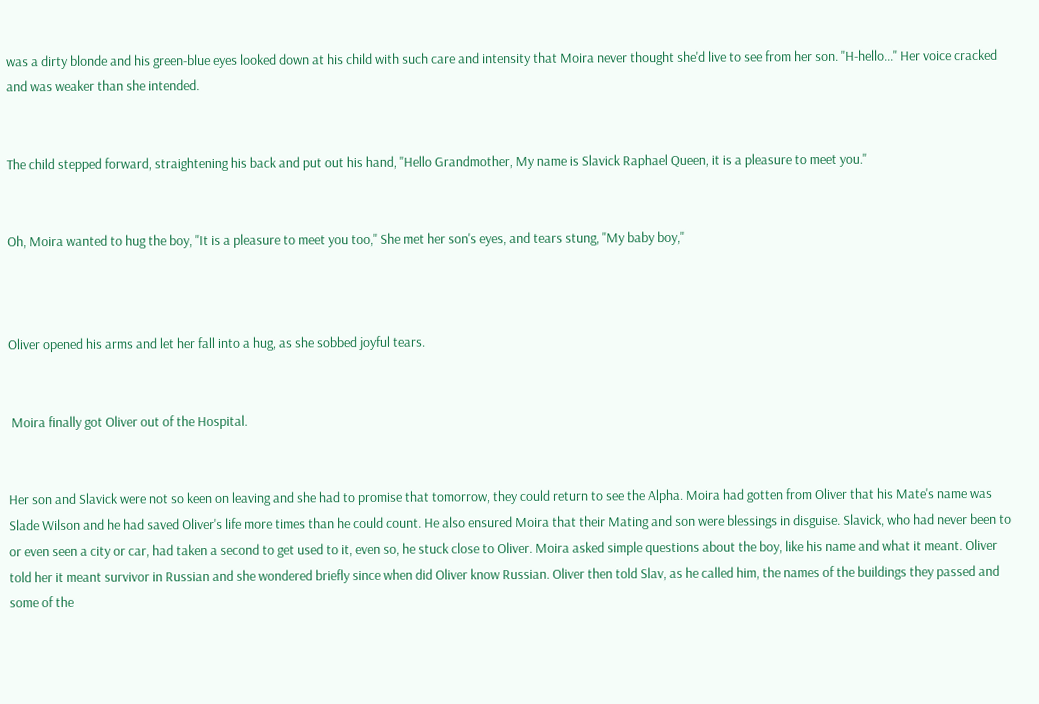was a dirty blonde and his green-blue eyes looked down at his child with such care and intensity that Moira never thought she'd live to see from her son. "H-hello..." Her voice cracked and was weaker than she intended.


The child stepped forward, straightening his back and put out his hand, "Hello Grandmother, My name is Slavick Raphael Queen, it is a pleasure to meet you."


Oh, Moira wanted to hug the boy, "It is a pleasure to meet you too," She met her son's eyes, and tears stung, "My baby boy,"



Oliver opened his arms and let her fall into a hug, as she sobbed joyful tears.


 Moira finally got Oliver out of the Hospital.


Her son and Slavick were not so keen on leaving and she had to promise that tomorrow, they could return to see the Alpha. Moira had gotten from Oliver that his Mate's name was Slade Wilson and he had saved Oliver's life more times than he could count. He also ensured Moira that their Mating and son were blessings in disguise. Slavick, who had never been to or even seen a city or car, had taken a second to get used to it, even so, he stuck close to Oliver. Moira asked simple questions about the boy, like his name and what it meant. Oliver told her it meant survivor in Russian and she wondered briefly since when did Oliver know Russian. Oliver then told Slav, as he called him, the names of the buildings they passed and some of the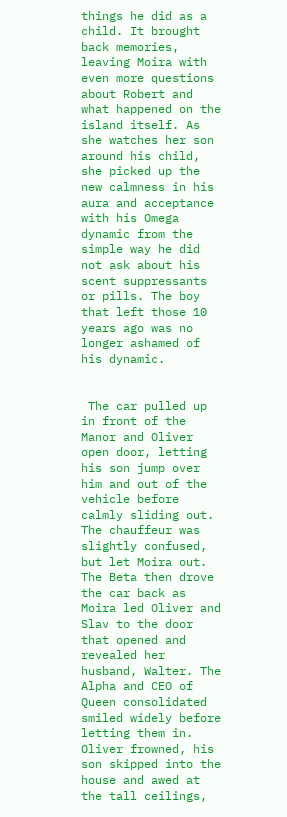things he did as a child. It brought back memories, leaving Moira with even more questions about Robert and what happened on the island itself. As she watches her son around his child, she picked up the new calmness in his aura and acceptance with his Omega dynamic from the simple way he did not ask about his scent suppressants or pills. The boy that left those 10 years ago was no longer ashamed of his dynamic.


 The car pulled up in front of the Manor and Oliver open door, letting his son jump over him and out of the vehicle before calmly sliding out. The chauffeur was slightly confused, but let Moira out. The Beta then drove the car back as Moira led Oliver and Slav to the door that opened and revealed her husband, Walter. The Alpha and CEO of Queen consolidated smiled widely before letting them in. Oliver frowned, his son skipped into the house and awed at the tall ceilings,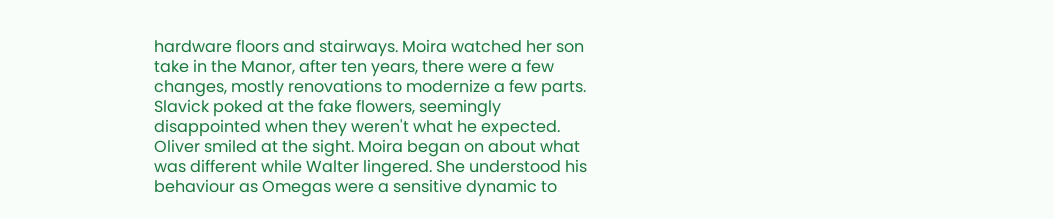hardware floors and stairways. Moira watched her son take in the Manor, after ten years, there were a few changes, mostly renovations to modernize a few parts. Slavick poked at the fake flowers, seemingly disappointed when they weren't what he expected. Oliver smiled at the sight. Moira began on about what was different while Walter lingered. She understood his behaviour as Omegas were a sensitive dynamic to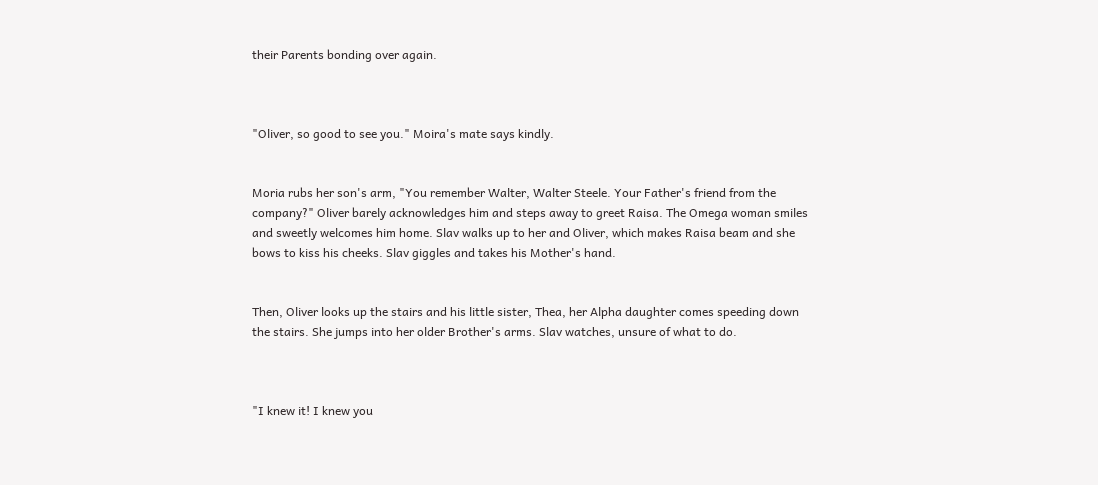their Parents bonding over again.



"Oliver, so good to see you." Moira's mate says kindly.


Moria rubs her son's arm, "You remember Walter, Walter Steele. Your Father's friend from the company?" Oliver barely acknowledges him and steps away to greet Raisa. The Omega woman smiles and sweetly welcomes him home. Slav walks up to her and Oliver, which makes Raisa beam and she bows to kiss his cheeks. Slav giggles and takes his Mother's hand.


Then, Oliver looks up the stairs and his little sister, Thea, her Alpha daughter comes speeding down the stairs. She jumps into her older Brother's arms. Slav watches, unsure of what to do.



"I knew it! I knew you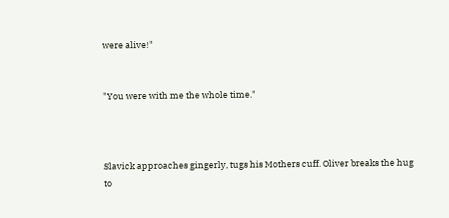were alive!"


"You were with me the whole time."



Slavick approaches gingerly, tugs his Mothers cuff. Oliver breaks the hug to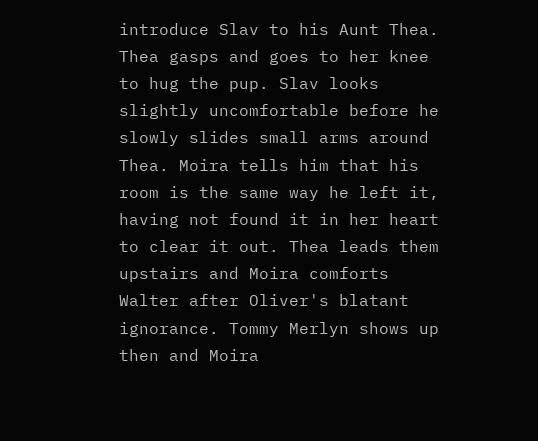introduce Slav to his Aunt Thea. Thea gasps and goes to her knee to hug the pup. Slav looks slightly uncomfortable before he slowly slides small arms around Thea. Moira tells him that his room is the same way he left it, having not found it in her heart to clear it out. Thea leads them upstairs and Moira comforts Walter after Oliver's blatant ignorance. Tommy Merlyn shows up then and Moira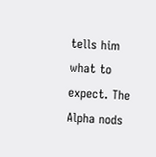tells him what to expect. The Alpha nods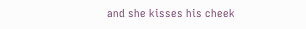and she kisses his cheek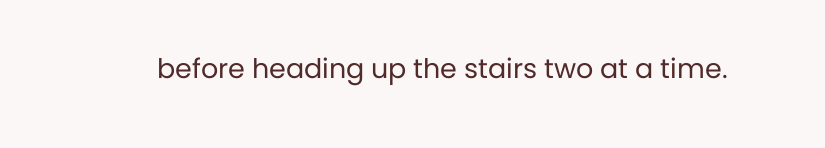before heading up the stairs two at a time.